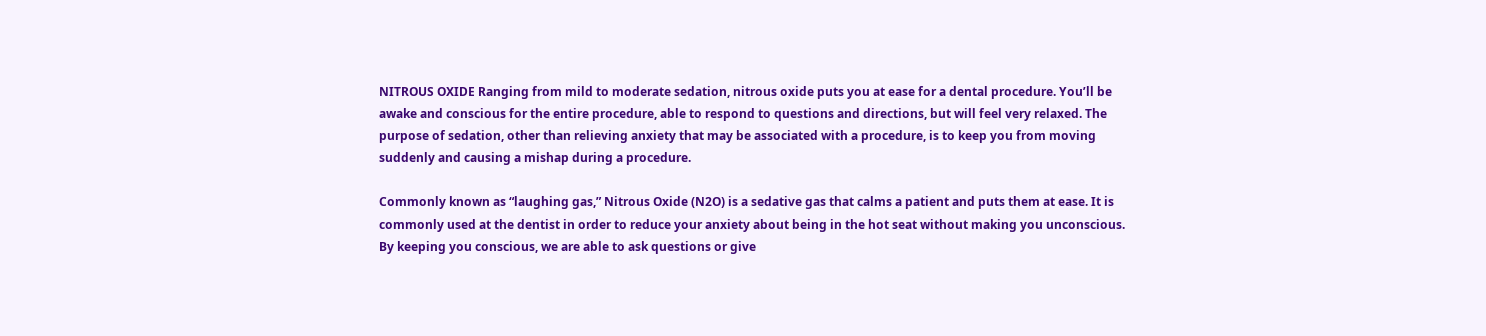NITROUS OXIDE Ranging from mild to moderate sedation, nitrous oxide puts you at ease for a dental procedure. You’ll be awake and conscious for the entire procedure, able to respond to questions and directions, but will feel very relaxed. The purpose of sedation, other than relieving anxiety that may be associated with a procedure, is to keep you from moving suddenly and causing a mishap during a procedure.

Commonly known as “laughing gas,” Nitrous Oxide (N2O) is a sedative gas that calms a patient and puts them at ease. It is commonly used at the dentist in order to reduce your anxiety about being in the hot seat without making you unconscious. By keeping you conscious, we are able to ask questions or give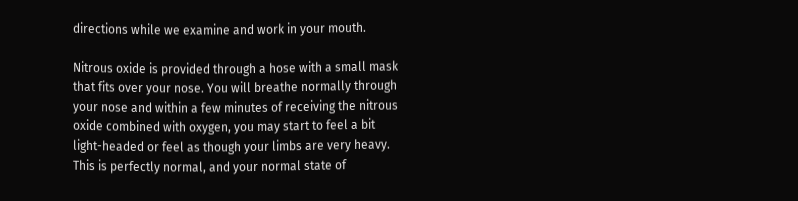directions while we examine and work in your mouth.

Nitrous oxide is provided through a hose with a small mask that fits over your nose. You will breathe normally through your nose and within a few minutes of receiving the nitrous oxide combined with oxygen, you may start to feel a bit light-headed or feel as though your limbs are very heavy. This is perfectly normal, and your normal state of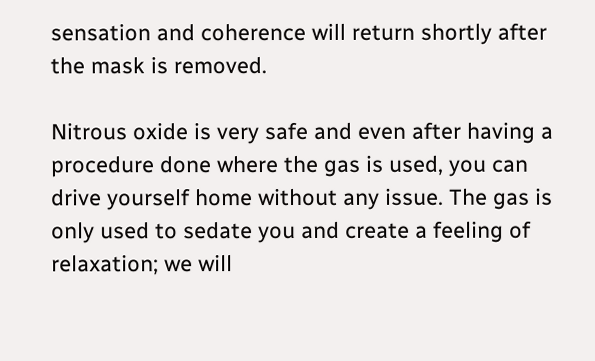sensation and coherence will return shortly after the mask is removed.

Nitrous oxide is very safe and even after having a procedure done where the gas is used, you can drive yourself home without any issue. The gas is only used to sedate you and create a feeling of relaxation; we will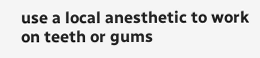use a local anesthetic to work on teeth or gums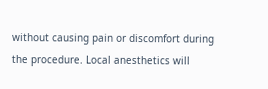without causing pain or discomfort during the procedure. Local anesthetics will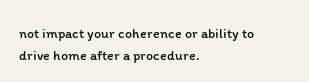not impact your coherence or ability to drive home after a procedure.